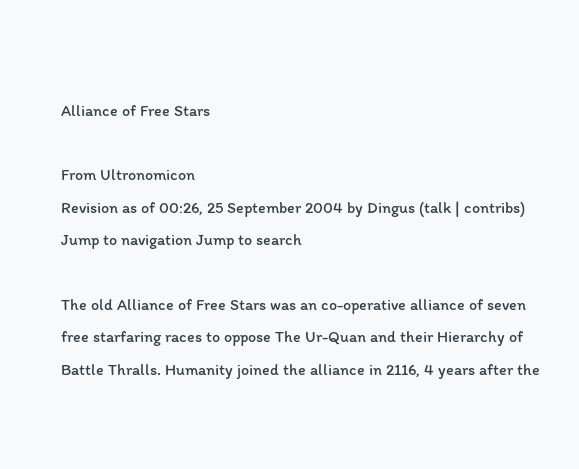Alliance of Free Stars

From Ultronomicon
Revision as of 00:26, 25 September 2004 by Dingus (talk | contribs)
Jump to navigation Jump to search

The old Alliance of Free Stars was an co-operative alliance of seven free starfaring races to oppose The Ur-Quan and their Hierarchy of Battle Thralls. Humanity joined the alliance in 2116, 4 years after the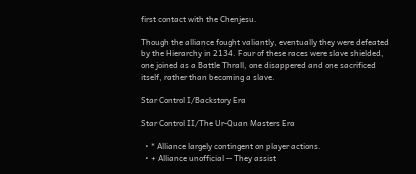first contact with the Chenjesu.

Though the alliance fought valiantly, eventually they were defeated by the Hierarchy in 2134. Four of these races were slave shielded, one joined as a Battle Thrall, one disappered and one sacrificed itself, rather than becoming a slave.

Star Control I/Backstory Era

Star Control II/The Ur-Quan Masters Era

  • * Alliance largely contingent on player actions.
  • + Alliance unofficial -- They assist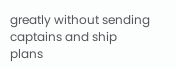greatly without sending captains and ship plans